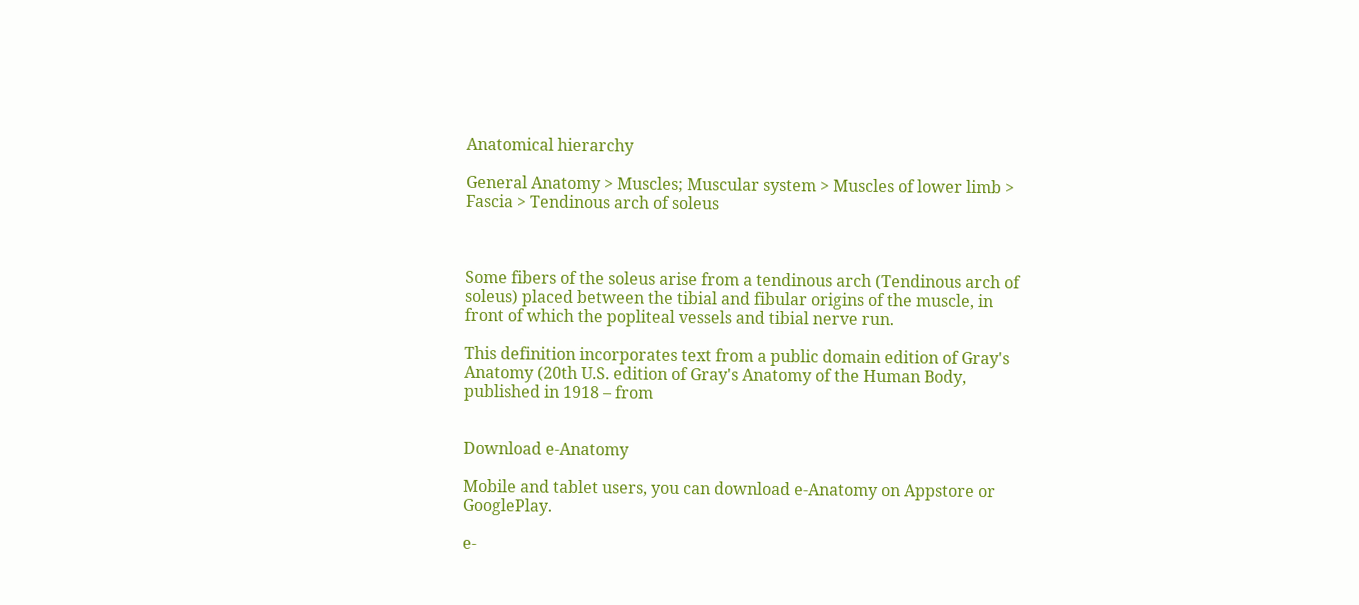Anatomical hierarchy

General Anatomy > Muscles; Muscular system > Muscles of lower limb > Fascia > Tendinous arch of soleus



Some fibers of the soleus arise from a tendinous arch (Tendinous arch of soleus) placed between the tibial and fibular origins of the muscle, in front of which the popliteal vessels and tibial nerve run.

This definition incorporates text from a public domain edition of Gray's Anatomy (20th U.S. edition of Gray's Anatomy of the Human Body, published in 1918 – from


Download e-Anatomy

Mobile and tablet users, you can download e-Anatomy on Appstore or GooglePlay.

e-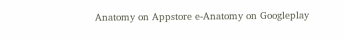Anatomy on Appstore e-Anatomy on Googleplay